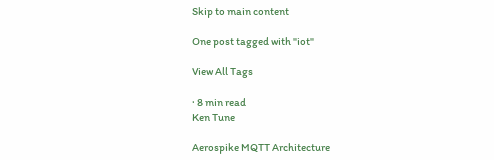Skip to main content

One post tagged with "iot"

View All Tags

· 8 min read
Ken Tune

Aerospike MQTT Architecture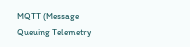MQTT (Message Queuing Telemetry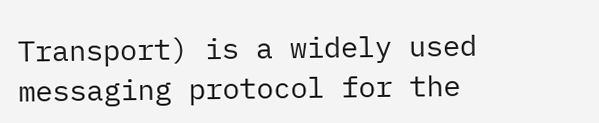Transport) is a widely used messaging protocol for the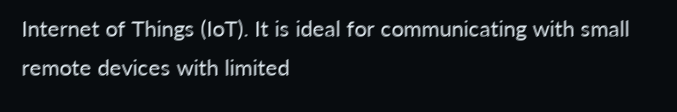Internet of Things (IoT). It is ideal for communicating with small remote devices with limited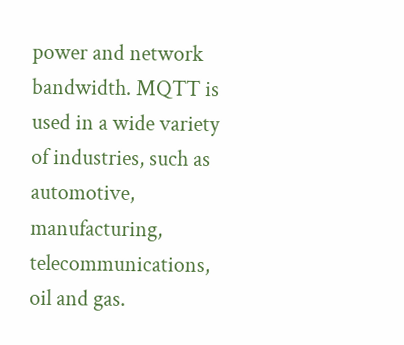power and network bandwidth. MQTT is used in a wide variety of industries, such as automotive, manufacturing, telecommunications, oil and gas.